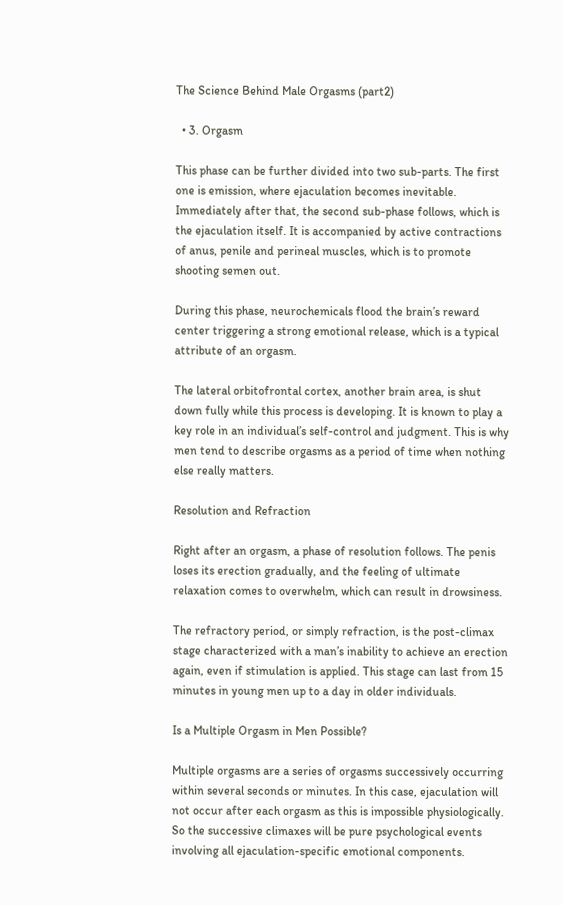The Science Behind Male Orgasms (part2)

  • 3. Orgasm

This phase can be further divided into two sub-parts. The first one is emission, where ejaculation becomes inevitable. Immediately after that, the second sub-phase follows, which is the ejaculation itself. It is accompanied by active contractions of anus, penile and perineal muscles, which is to promote shooting semen out.

During this phase, neurochemicals flood the brain’s reward center triggering a strong emotional release, which is a typical attribute of an orgasm.

The lateral orbitofrontal cortex, another brain area, is shut down fully while this process is developing. It is known to play a key role in an individual’s self-control and judgment. This is why men tend to describe orgasms as a period of time when nothing else really matters.

Resolution and Refraction

Right after an orgasm, a phase of resolution follows. The penis loses its erection gradually, and the feeling of ultimate relaxation comes to overwhelm, which can result in drowsiness.

The refractory period, or simply refraction, is the post-climax stage characterized with a man’s inability to achieve an erection again, even if stimulation is applied. This stage can last from 15 minutes in young men up to a day in older individuals.

Is a Multiple Orgasm in Men Possible?

Multiple orgasms are a series of orgasms successively occurring within several seconds or minutes. In this case, ejaculation will not occur after each orgasm as this is impossible physiologically. So the successive climaxes will be pure psychological events involving all ejaculation-specific emotional components.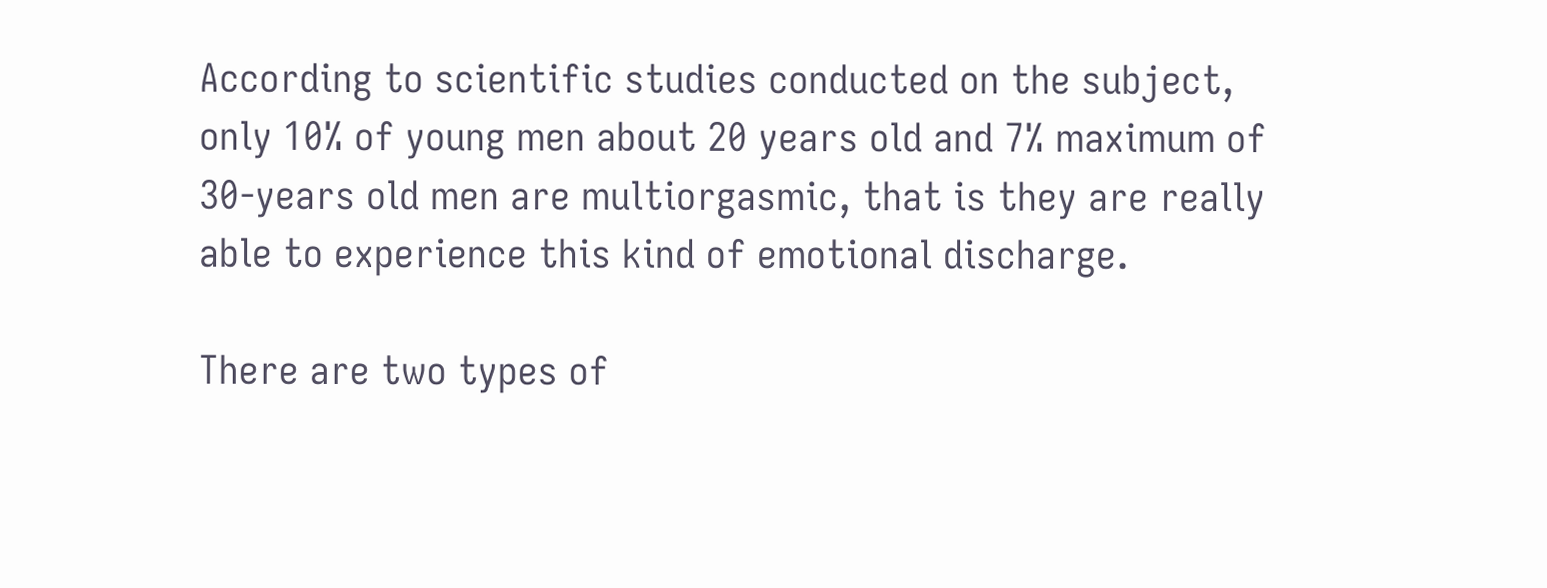According to scientific studies conducted on the subject, only 10% of young men about 20 years old and 7% maximum of 30-years old men are multiorgasmic, that is they are really able to experience this kind of emotional discharge.

There are two types of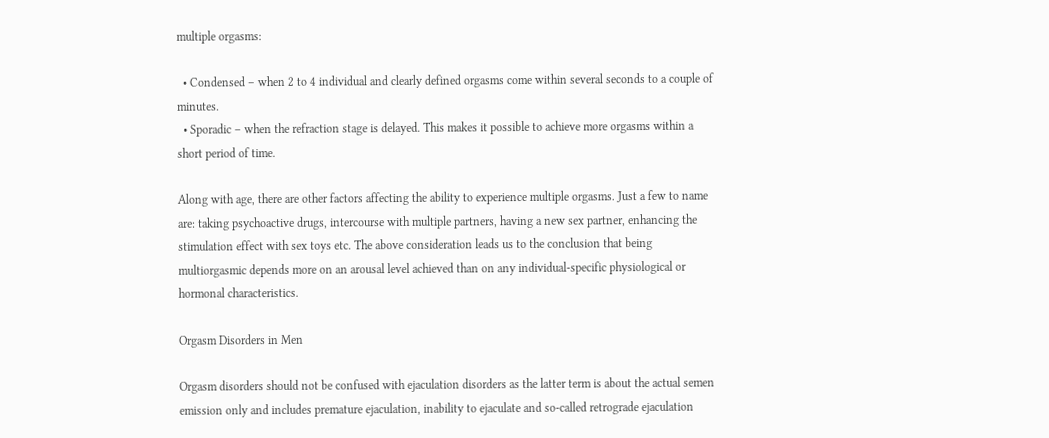multiple orgasms:

  • Condensed – when 2 to 4 individual and clearly defined orgasms come within several seconds to a couple of minutes.
  • Sporadic – when the refraction stage is delayed. This makes it possible to achieve more orgasms within a short period of time.

Along with age, there are other factors affecting the ability to experience multiple orgasms. Just a few to name are: taking psychoactive drugs, intercourse with multiple partners, having a new sex partner, enhancing the stimulation effect with sex toys etc. The above consideration leads us to the conclusion that being multiorgasmic depends more on an arousal level achieved than on any individual-specific physiological or hormonal characteristics.

Orgasm Disorders in Men

Orgasm disorders should not be confused with ejaculation disorders as the latter term is about the actual semen emission only and includes premature ejaculation, inability to ejaculate and so-called retrograde ejaculation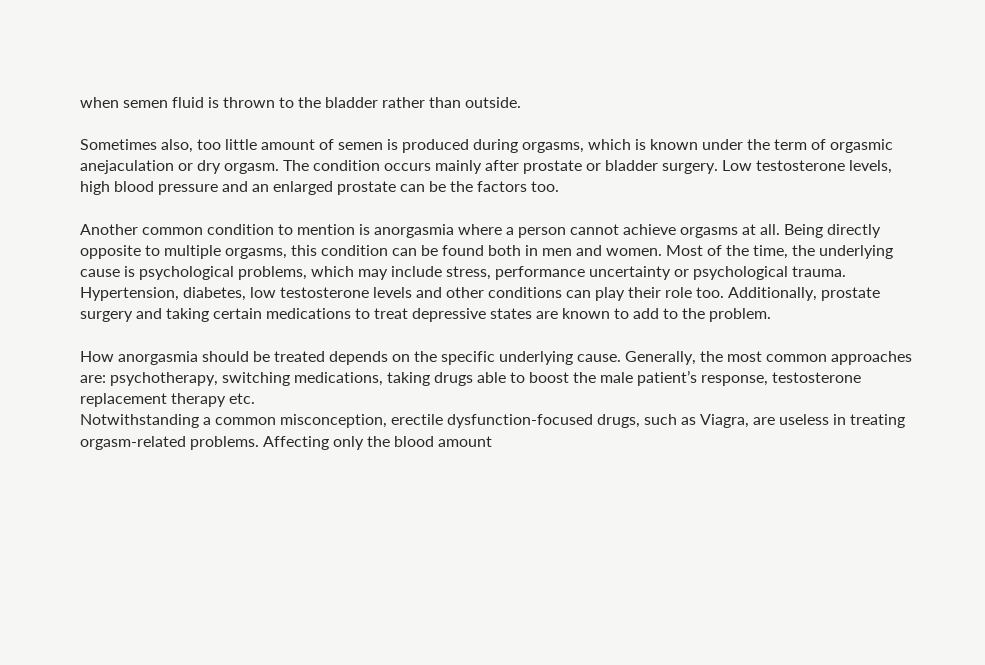when semen fluid is thrown to the bladder rather than outside.

Sometimes also, too little amount of semen is produced during orgasms, which is known under the term of orgasmic anejaculation or dry orgasm. The condition occurs mainly after prostate or bladder surgery. Low testosterone levels, high blood pressure and an enlarged prostate can be the factors too.

Another common condition to mention is anorgasmia where a person cannot achieve orgasms at all. Being directly opposite to multiple orgasms, this condition can be found both in men and women. Most of the time, the underlying cause is psychological problems, which may include stress, performance uncertainty or psychological trauma. Hypertension, diabetes, low testosterone levels and other conditions can play their role too. Additionally, prostate surgery and taking certain medications to treat depressive states are known to add to the problem.

How anorgasmia should be treated depends on the specific underlying cause. Generally, the most common approaches are: psychotherapy, switching medications, taking drugs able to boost the male patient’s response, testosterone replacement therapy etc.
Notwithstanding a common misconception, erectile dysfunction-focused drugs, such as Viagra, are useless in treating orgasm-related problems. Affecting only the blood amount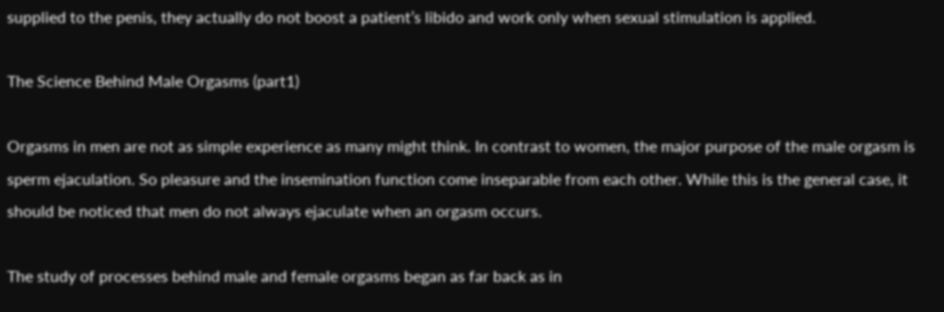supplied to the penis, they actually do not boost a patient’s libido and work only when sexual stimulation is applied.

The Science Behind Male Orgasms (part1)

Orgasms in men are not as simple experience as many might think. In contrast to women, the major purpose of the male orgasm is sperm ejaculation. So pleasure and the insemination function come inseparable from each other. While this is the general case, it should be noticed that men do not always ejaculate when an orgasm occurs.

The study of processes behind male and female orgasms began as far back as in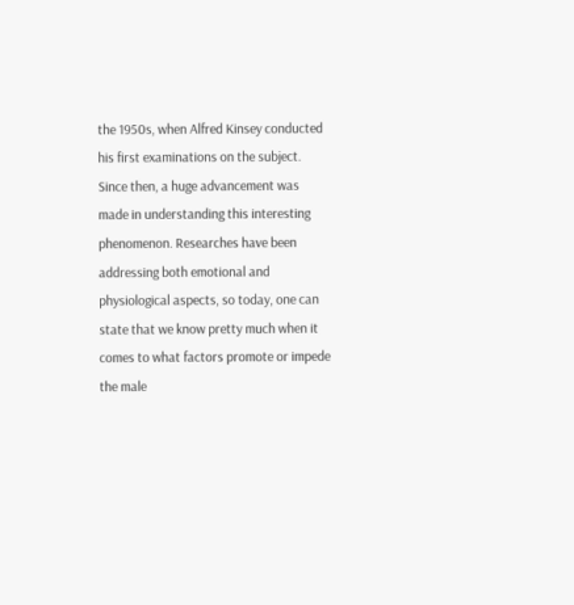the 1950s, when Alfred Kinsey conducted his first examinations on the subject. Since then, a huge advancement was made in understanding this interesting phenomenon. Researches have been addressing both emotional and physiological aspects, so today, one can state that we know pretty much when it comes to what factors promote or impede the male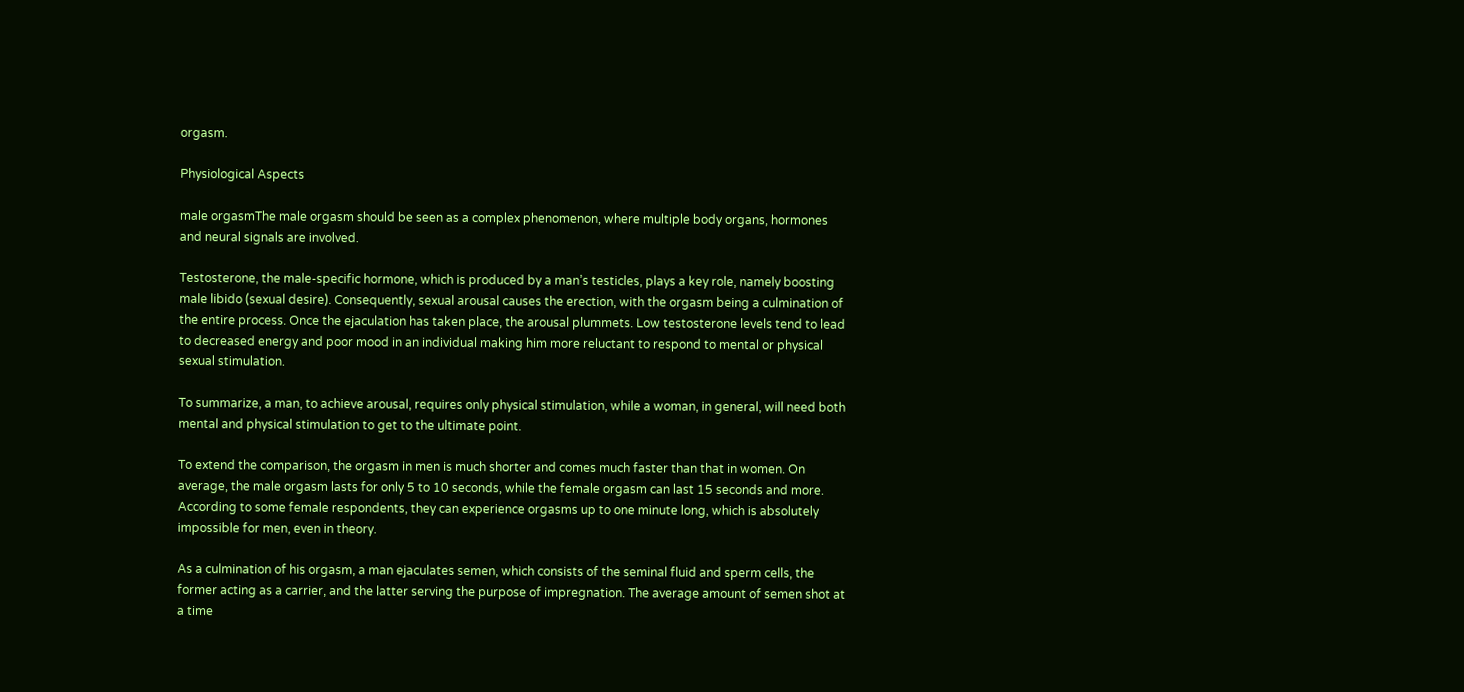orgasm.

Physiological Aspects

male orgasmThe male orgasm should be seen as a complex phenomenon, where multiple body organs, hormones and neural signals are involved.

Testosterone, the male-specific hormone, which is produced by a man’s testicles, plays a key role, namely boosting male libido (sexual desire). Consequently, sexual arousal causes the erection, with the orgasm being a culmination of the entire process. Once the ejaculation has taken place, the arousal plummets. Low testosterone levels tend to lead to decreased energy and poor mood in an individual making him more reluctant to respond to mental or physical sexual stimulation.

To summarize, a man, to achieve arousal, requires only physical stimulation, while a woman, in general, will need both mental and physical stimulation to get to the ultimate point.

To extend the comparison, the orgasm in men is much shorter and comes much faster than that in women. On average, the male orgasm lasts for only 5 to 10 seconds, while the female orgasm can last 15 seconds and more. According to some female respondents, they can experience orgasms up to one minute long, which is absolutely impossible for men, even in theory.

As a culmination of his orgasm, a man ejaculates semen, which consists of the seminal fluid and sperm cells, the former acting as a carrier, and the latter serving the purpose of impregnation. The average amount of semen shot at a time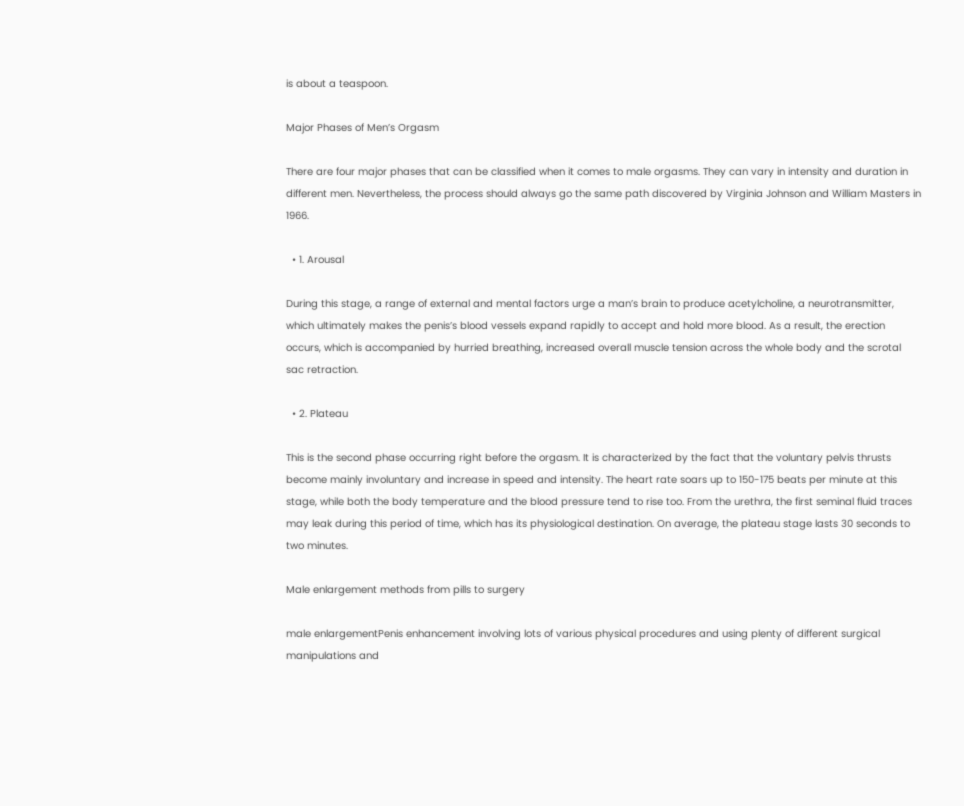is about a teaspoon.

Major Phases of Men’s Orgasm

There are four major phases that can be classified when it comes to male orgasms. They can vary in intensity and duration in different men. Nevertheless, the process should always go the same path discovered by Virginia Johnson and William Masters in 1966.

  • 1. Arousal

During this stage, a range of external and mental factors urge a man’s brain to produce acetylcholine, a neurotransmitter, which ultimately makes the penis’s blood vessels expand rapidly to accept and hold more blood. As a result, the erection occurs, which is accompanied by hurried breathing, increased overall muscle tension across the whole body and the scrotal sac retraction.

  • 2. Plateau

This is the second phase occurring right before the orgasm. It is characterized by the fact that the voluntary pelvis thrusts become mainly involuntary and increase in speed and intensity. The heart rate soars up to 150-175 beats per minute at this stage, while both the body temperature and the blood pressure tend to rise too. From the urethra, the first seminal fluid traces may leak during this period of time, which has its physiological destination. On average, the plateau stage lasts 30 seconds to two minutes.

Male enlargement methods from pills to surgery

male enlargementPenis enhancement involving lots of various physical procedures and using plenty of different surgical manipulations and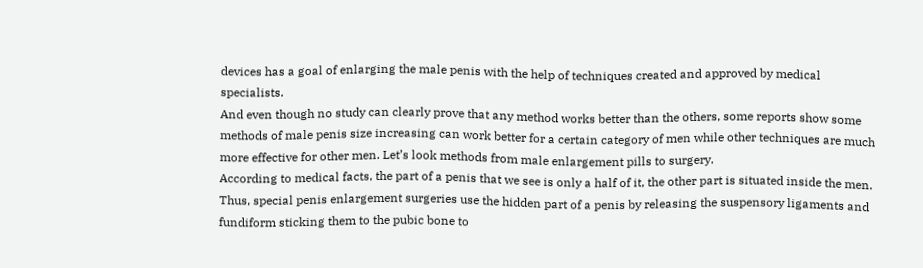devices has a goal of enlarging the male penis with the help of techniques created and approved by medical specialists.
And even though no study can clearly prove that any method works better than the others, some reports show some methods of male penis size increasing can work better for a certain category of men while other techniques are much more effective for other men. Let’s look methods from male enlargement pills to surgery.
According to medical facts, the part of a penis that we see is only a half of it, the other part is situated inside the men.
Thus, special penis enlargement surgeries use the hidden part of a penis by releasing the suspensory ligaments and fundiform sticking them to the pubic bone to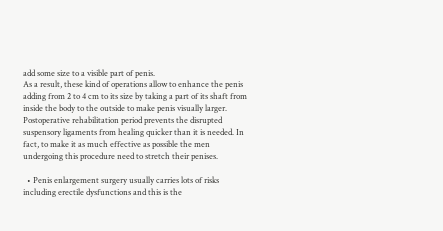add some size to a visible part of penis.
As a result, these kind of operations allow to enhance the penis adding from 2 to 4 cm to its size by taking a part of its shaft from inside the body to the outside to make penis visually larger.
Postoperative rehabilitation period prevents the disrupted suspensory ligaments from healing quicker than it is needed. In fact, to make it as much effective as possible the men undergoing this procedure need to stretch their penises.

  • Penis enlargement surgery usually carries lots of risks including erectile dysfunctions and this is the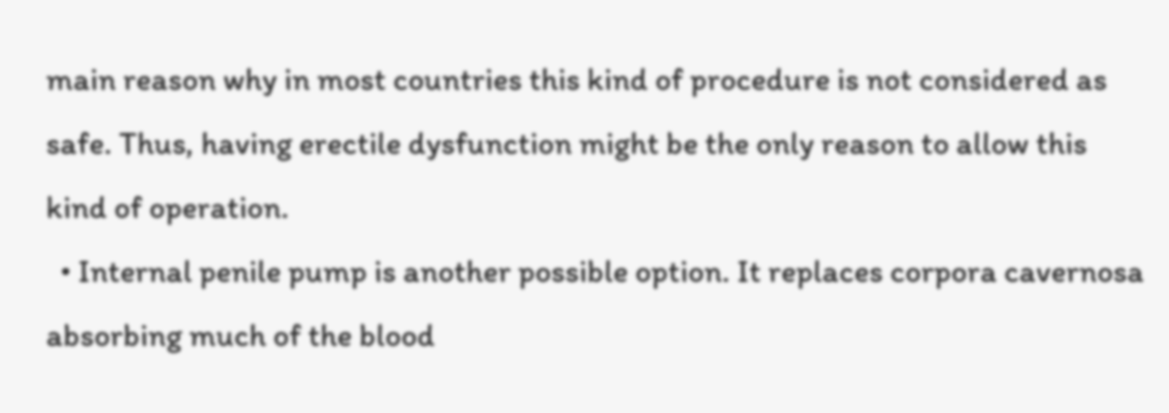main reason why in most countries this kind of procedure is not considered as safe. Thus, having erectile dysfunction might be the only reason to allow this kind of operation.
  • Internal penile pump is another possible option. It replaces corpora cavernosa absorbing much of the blood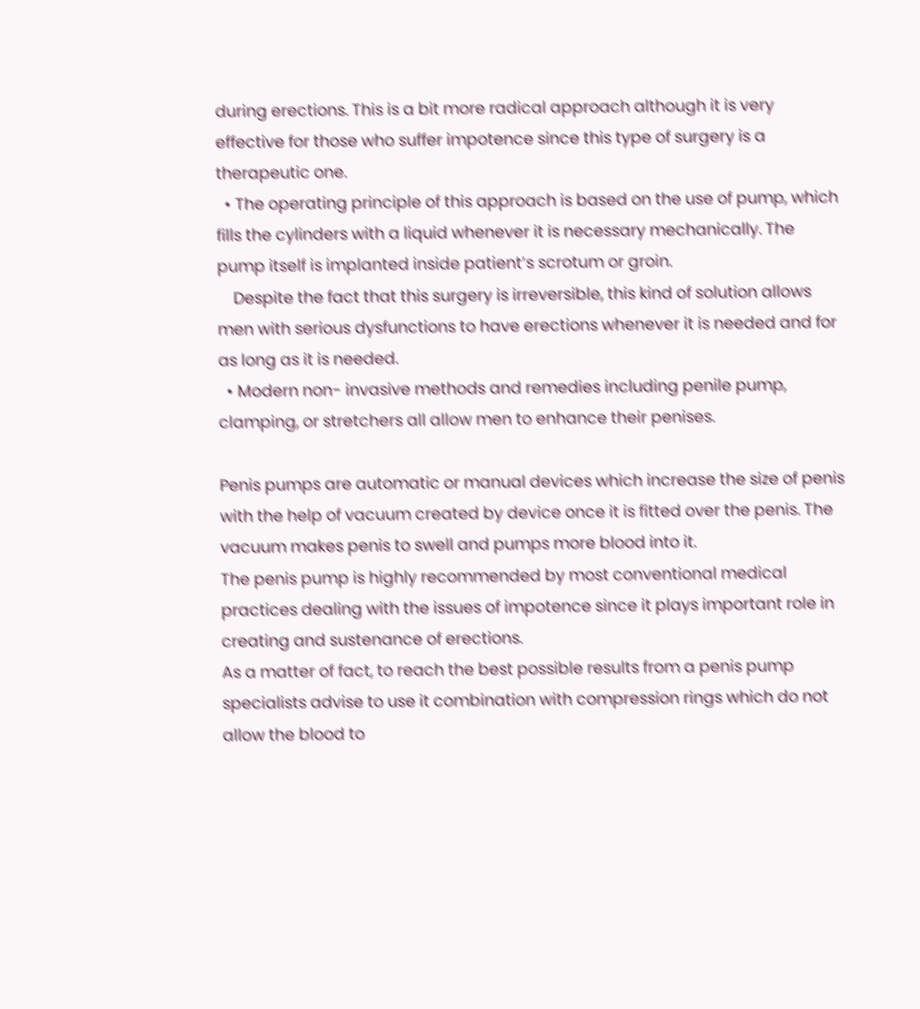during erections. This is a bit more radical approach although it is very effective for those who suffer impotence since this type of surgery is a therapeutic one.
  • The operating principle of this approach is based on the use of pump, which fills the cylinders with a liquid whenever it is necessary mechanically. The pump itself is implanted inside patient’s scrotum or groin.
    Despite the fact that this surgery is irreversible, this kind of solution allows men with serious dysfunctions to have erections whenever it is needed and for as long as it is needed.
  • Modern non- invasive methods and remedies including penile pump, clamping, or stretchers all allow men to enhance their penises.

Penis pumps are automatic or manual devices which increase the size of penis with the help of vacuum created by device once it is fitted over the penis. The vacuum makes penis to swell and pumps more blood into it.
The penis pump is highly recommended by most conventional medical practices dealing with the issues of impotence since it plays important role in creating and sustenance of erections.
As a matter of fact, to reach the best possible results from a penis pump specialists advise to use it combination with compression rings which do not allow the blood to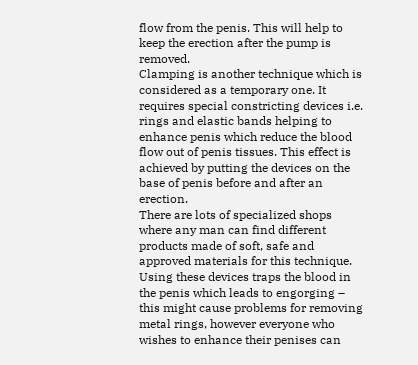flow from the penis. This will help to keep the erection after the pump is removed.
Clamping is another technique which is considered as a temporary one. It requires special constricting devices i.e. rings and elastic bands helping to enhance penis which reduce the blood flow out of penis tissues. This effect is achieved by putting the devices on the base of penis before and after an erection.
There are lots of specialized shops where any man can find different products made of soft, safe and approved materials for this technique. Using these devices traps the blood in the penis which leads to engorging – this might cause problems for removing metal rings, however everyone who wishes to enhance their penises can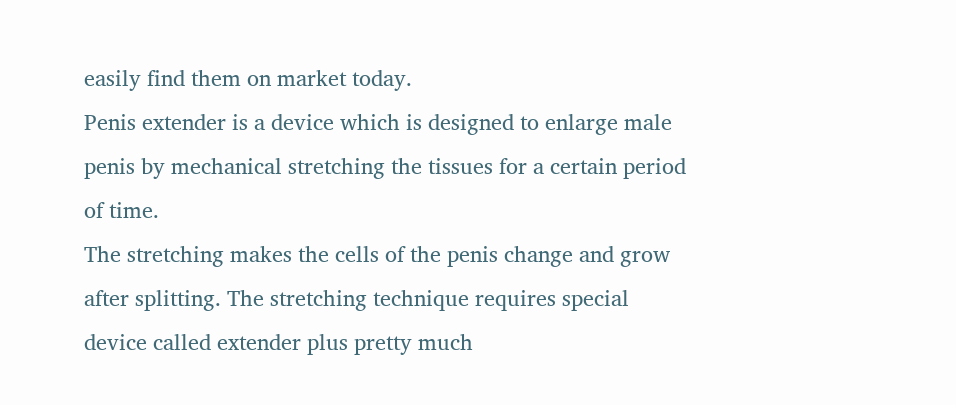easily find them on market today.
Penis extender is a device which is designed to enlarge male penis by mechanical stretching the tissues for a certain period of time.
The stretching makes the cells of the penis change and grow after splitting. The stretching technique requires special device called extender plus pretty much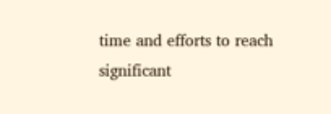time and efforts to reach significant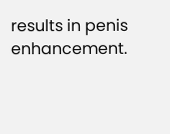results in penis enhancement.